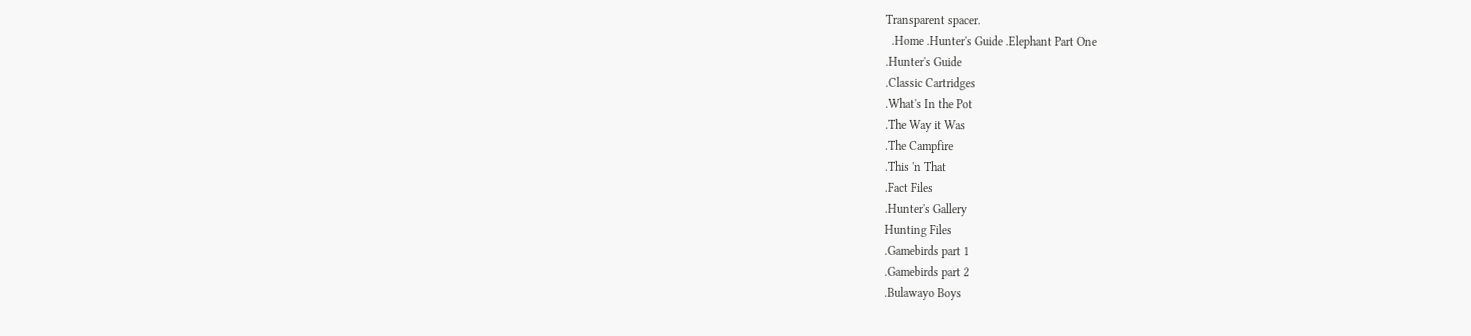Transparent spacer.
  .Home .Hunter's Guide .Elephant Part One
.Hunter's Guide
.Classic Cartridges
.What's In the Pot
.The Way it Was
.The Campfire
.This 'n That
.Fact Files
.Hunter's Gallery
Hunting Files
.Gamebirds part 1
.Gamebirds part 2
.Bulawayo Boys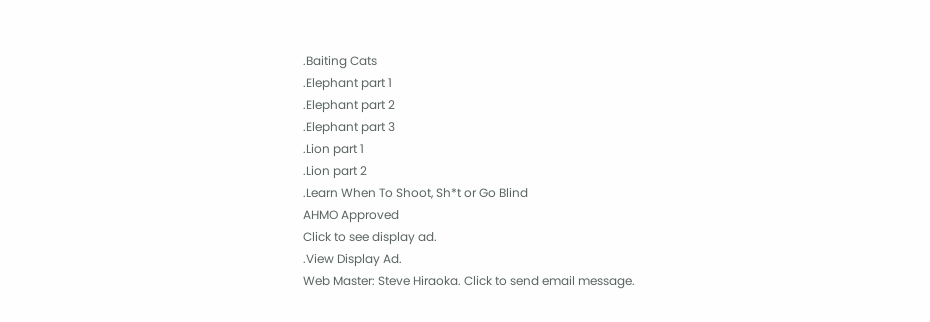.Baiting Cats
.Elephant part 1
.Elephant part 2
.Elephant part 3
.Lion part 1
.Lion part 2
.Learn When To Shoot, Sh*t or Go Blind
AHMO Approved
Click to see display ad.
.View Display Ad.
Web Master: Steve Hiraoka. Click to send email message.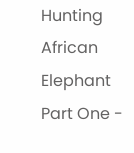Hunting African Elephant
Part One -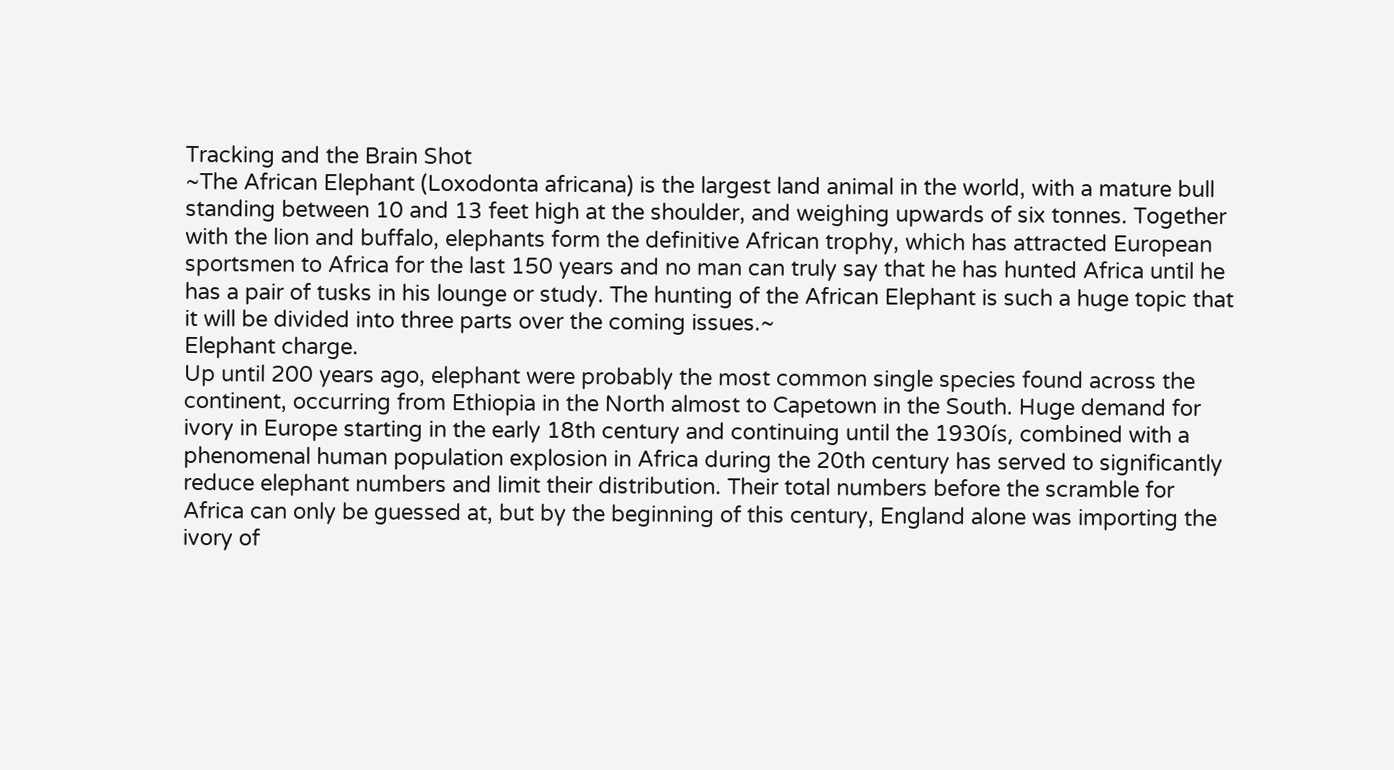Tracking and the Brain Shot
~The African Elephant (Loxodonta africana) is the largest land animal in the world, with a mature bull standing between 10 and 13 feet high at the shoulder, and weighing upwards of six tonnes. Together with the lion and buffalo, elephants form the definitive African trophy, which has attracted European sportsmen to Africa for the last 150 years and no man can truly say that he has hunted Africa until he has a pair of tusks in his lounge or study. The hunting of the African Elephant is such a huge topic that it will be divided into three parts over the coming issues.~
Elephant charge.
Up until 200 years ago, elephant were probably the most common single species found across the continent, occurring from Ethiopia in the North almost to Capetown in the South. Huge demand for ivory in Europe starting in the early 18th century and continuing until the 1930ís, combined with a phenomenal human population explosion in Africa during the 20th century has served to significantly reduce elephant numbers and limit their distribution. Their total numbers before the scramble for Africa can only be guessed at, but by the beginning of this century, England alone was importing the ivory of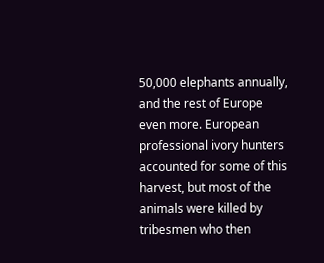50,000 elephants annually, and the rest of Europe even more. European professional ivory hunters accounted for some of this harvest, but most of the animals were killed by tribesmen who then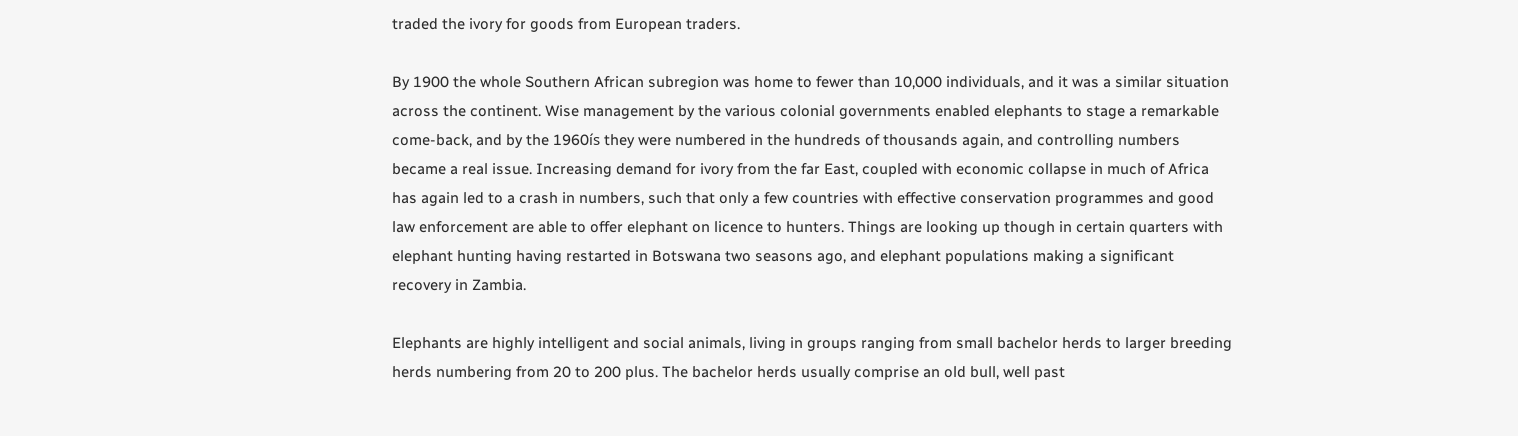traded the ivory for goods from European traders.

By 1900 the whole Southern African subregion was home to fewer than 10,000 individuals, and it was a similar situation across the continent. Wise management by the various colonial governments enabled elephants to stage a remarkable come-back, and by the 1960ís they were numbered in the hundreds of thousands again, and controlling numbers became a real issue. Increasing demand for ivory from the far East, coupled with economic collapse in much of Africa has again led to a crash in numbers, such that only a few countries with effective conservation programmes and good law enforcement are able to offer elephant on licence to hunters. Things are looking up though in certain quarters with elephant hunting having restarted in Botswana two seasons ago, and elephant populations making a significant recovery in Zambia.

Elephants are highly intelligent and social animals, living in groups ranging from small bachelor herds to larger breeding herds numbering from 20 to 200 plus. The bachelor herds usually comprise an old bull, well past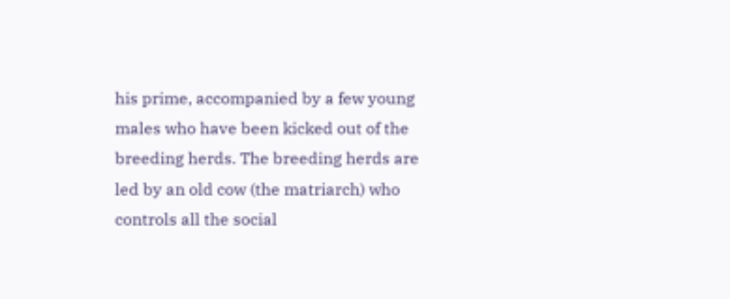his prime, accompanied by a few young males who have been kicked out of the breeding herds. The breeding herds are led by an old cow (the matriarch) who controls all the social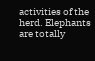activities of the herd. Elephants are totally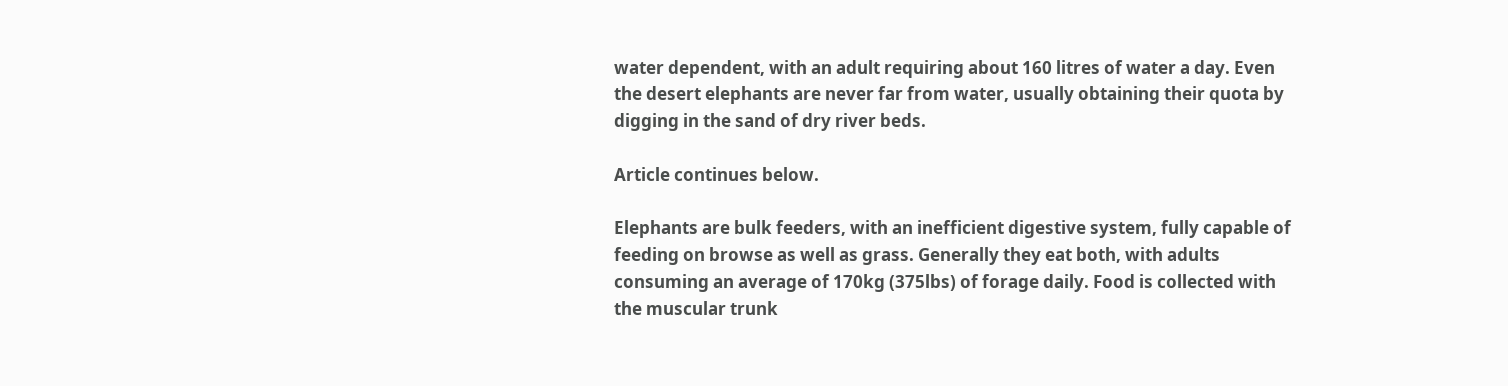water dependent, with an adult requiring about 160 litres of water a day. Even the desert elephants are never far from water, usually obtaining their quota by digging in the sand of dry river beds.

Article continues below.

Elephants are bulk feeders, with an inefficient digestive system, fully capable of feeding on browse as well as grass. Generally they eat both, with adults consuming an average of 170kg (375lbs) of forage daily. Food is collected with the muscular trunk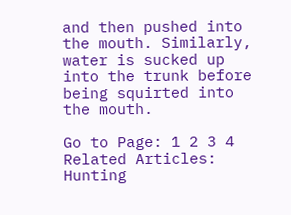and then pushed into the mouth. Similarly, water is sucked up into the trunk before being squirted into the mouth.

Go to Page: 1 2 3 4 Related Articles: Hunting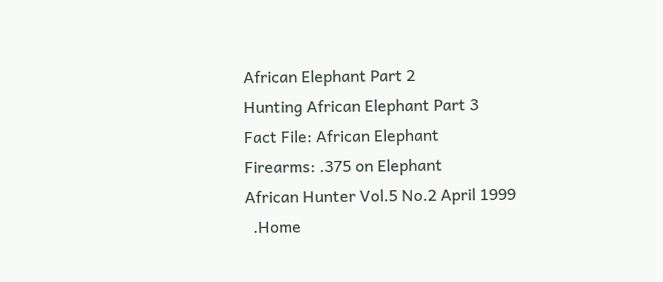African Elephant Part 2
Hunting African Elephant Part 3
Fact File: African Elephant
Firearms: .375 on Elephant
African Hunter Vol.5 No.2 April 1999
  .Home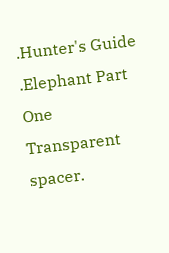.Hunter's Guide .Elephant Part One
Transparent spacer.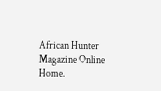African Hunter Magazine Online Home.